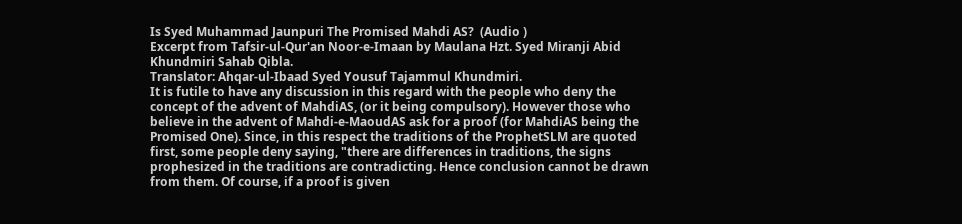Is Syed Muhammad Jaunpuri The Promised Mahdi AS?  (Audio )
Excerpt from Tafsir-ul-Qur'an Noor-e-Imaan by Maulana Hzt. Syed Miranji Abid Khundmiri Sahab Qibla.
Translator: Ahqar-ul-Ibaad Syed Yousuf Tajammul Khundmiri.
It is futile to have any discussion in this regard with the people who deny the concept of the advent of MahdiAS, (or it being compulsory). However those who believe in the advent of Mahdi-e-MaoudAS ask for a proof (for MahdiAS being the Promised One). Since, in this respect the traditions of the ProphetSLM are quoted first, some people deny saying, "there are differences in traditions, the signs prophesized in the traditions are contradicting. Hence conclusion cannot be drawn from them. Of course, if a proof is given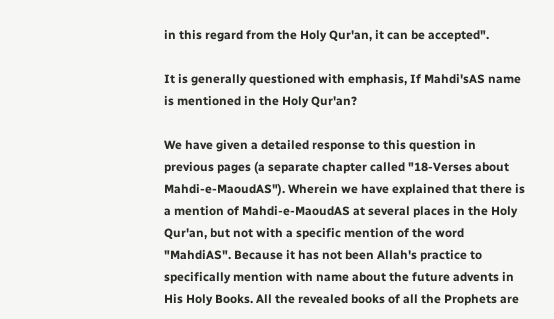in this regard from the Holy Qur'an, it can be accepted".

It is generally questioned with emphasis, If Mahdi'sAS name is mentioned in the Holy Qur'an?

We have given a detailed response to this question in previous pages (a separate chapter called "18-Verses about Mahdi-e-MaoudAS"). Wherein we have explained that there is a mention of Mahdi-e-MaoudAS at several places in the Holy Qur'an, but not with a specific mention of the word "MahdiAS". Because it has not been Allah's practice to specifically mention with name about the future advents in His Holy Books. All the revealed books of all the Prophets are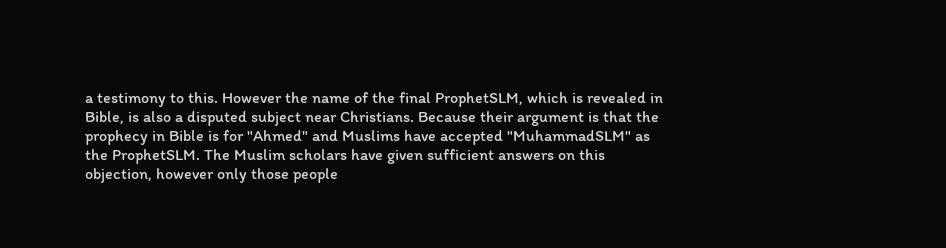a testimony to this. However the name of the final ProphetSLM, which is revealed in Bible, is also a disputed subject near Christians. Because their argument is that the prophecy in Bible is for "Ahmed" and Muslims have accepted "MuhammadSLM" as the ProphetSLM. The Muslim scholars have given sufficient answers on this objection, however only those people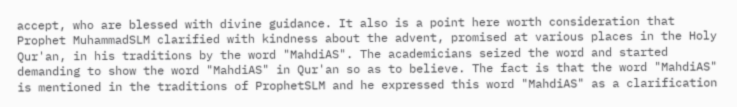accept, who are blessed with divine guidance. It also is a point here worth consideration that Prophet MuhammadSLM clarified with kindness about the advent, promised at various places in the Holy Qur'an, in his traditions by the word "MahdiAS". The academicians seized the word and started demanding to show the word "MahdiAS" in Qur'an so as to believe. The fact is that the word "MahdiAS" is mentioned in the traditions of ProphetSLM and he expressed this word "MahdiAS" as a clarification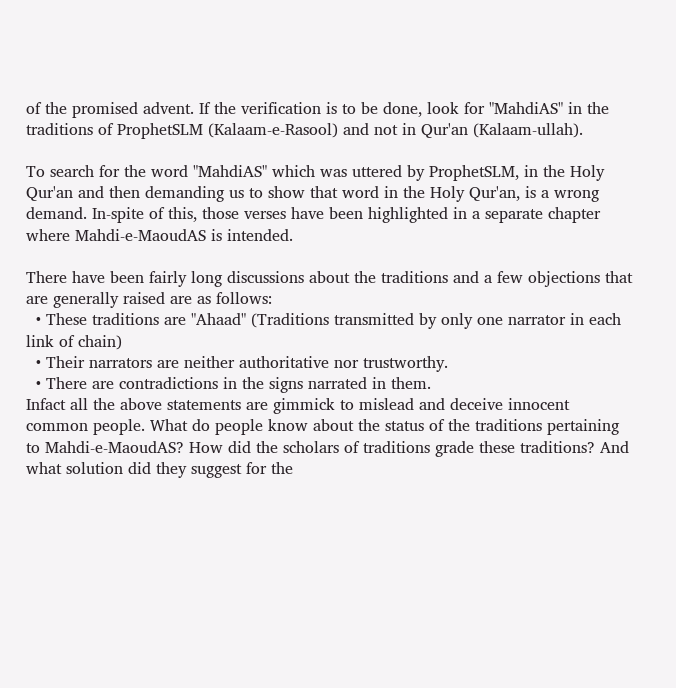of the promised advent. If the verification is to be done, look for "MahdiAS" in the traditions of ProphetSLM (Kalaam-e-Rasool) and not in Qur'an (Kalaam-ullah).

To search for the word "MahdiAS" which was uttered by ProphetSLM, in the Holy Qur'an and then demanding us to show that word in the Holy Qur'an, is a wrong demand. In-spite of this, those verses have been highlighted in a separate chapter where Mahdi-e-MaoudAS is intended.

There have been fairly long discussions about the traditions and a few objections that are generally raised are as follows:
  • These traditions are "Ahaad" (Traditions transmitted by only one narrator in each link of chain)
  • Their narrators are neither authoritative nor trustworthy.
  • There are contradictions in the signs narrated in them.
Infact all the above statements are gimmick to mislead and deceive innocent common people. What do people know about the status of the traditions pertaining to Mahdi-e-MaoudAS? How did the scholars of traditions grade these traditions? And what solution did they suggest for the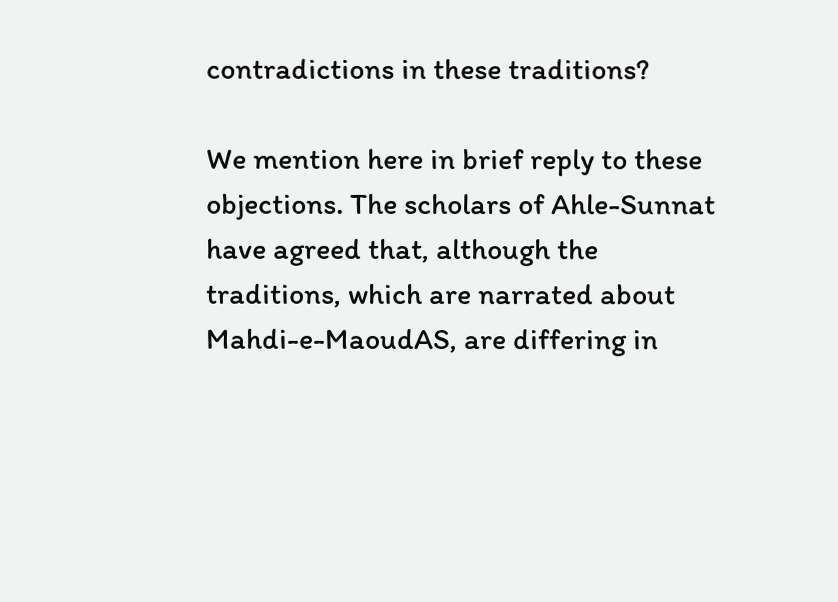contradictions in these traditions?

We mention here in brief reply to these objections. The scholars of Ahle-Sunnat have agreed that, although the traditions, which are narrated about Mahdi-e-MaoudAS, are differing in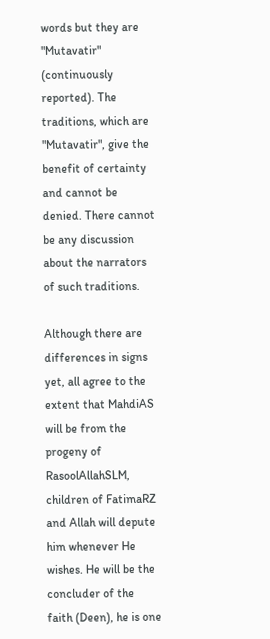words but they are "Mutavatir" (continuously reported). The traditions, which are "Mutavatir", give the benefit of certainty and cannot be denied. There cannot be any discussion about the narrators of such traditions.

Although there are differences in signs yet, all agree to the extent that MahdiAS will be from the progeny of RasoolAllahSLM, children of FatimaRZ and Allah will depute him whenever He wishes. He will be the concluder of the faith (Deen), he is one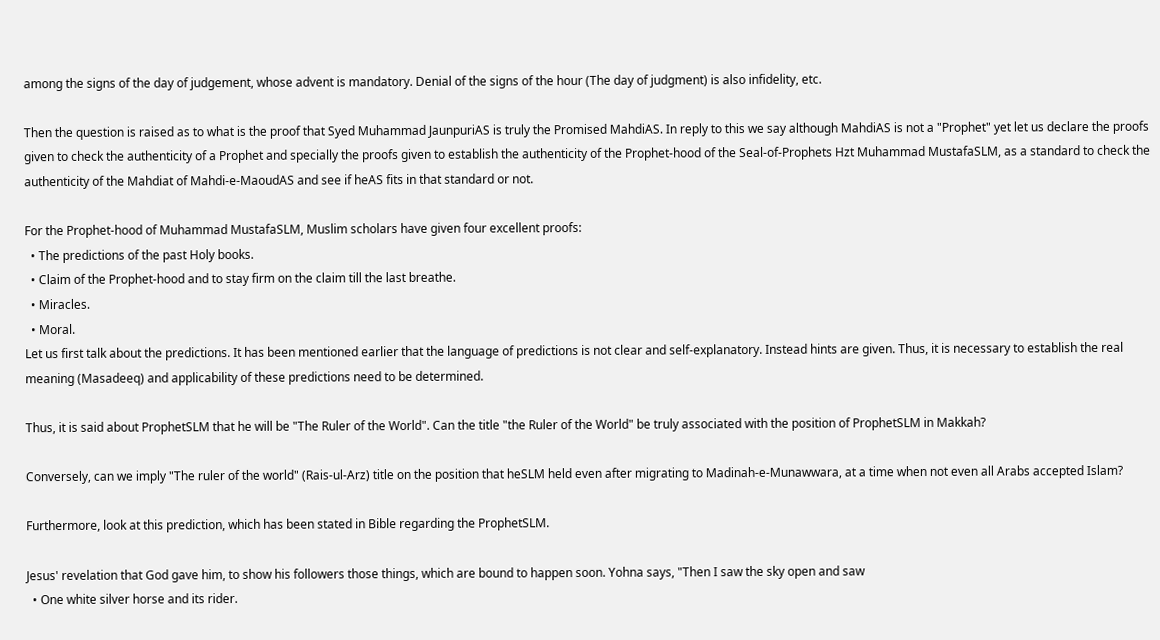among the signs of the day of judgement, whose advent is mandatory. Denial of the signs of the hour (The day of judgment) is also infidelity, etc.

Then the question is raised as to what is the proof that Syed Muhammad JaunpuriAS is truly the Promised MahdiAS. In reply to this we say although MahdiAS is not a "Prophet" yet let us declare the proofs given to check the authenticity of a Prophet and specially the proofs given to establish the authenticity of the Prophet-hood of the Seal-of-Prophets Hzt Muhammad MustafaSLM, as a standard to check the authenticity of the Mahdiat of Mahdi-e-MaoudAS and see if heAS fits in that standard or not.

For the Prophet-hood of Muhammad MustafaSLM, Muslim scholars have given four excellent proofs:
  • The predictions of the past Holy books.
  • Claim of the Prophet-hood and to stay firm on the claim till the last breathe.
  • Miracles.
  • Moral.
Let us first talk about the predictions. It has been mentioned earlier that the language of predictions is not clear and self-explanatory. Instead hints are given. Thus, it is necessary to establish the real meaning (Masadeeq) and applicability of these predictions need to be determined.

Thus, it is said about ProphetSLM that he will be "The Ruler of the World". Can the title "the Ruler of the World" be truly associated with the position of ProphetSLM in Makkah?

Conversely, can we imply "The ruler of the world" (Rais-ul-Arz) title on the position that heSLM held even after migrating to Madinah-e-Munawwara, at a time when not even all Arabs accepted Islam?

Furthermore, look at this prediction, which has been stated in Bible regarding the ProphetSLM.

Jesus' revelation that God gave him, to show his followers those things, which are bound to happen soon. Yohna says, "Then I saw the sky open and saw
  • One white silver horse and its rider.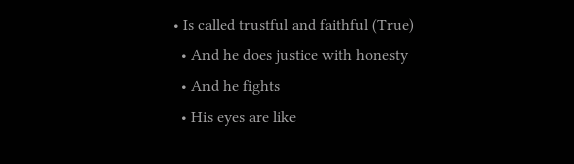• Is called trustful and faithful (True)
  • And he does justice with honesty
  • And he fights
  • His eyes are like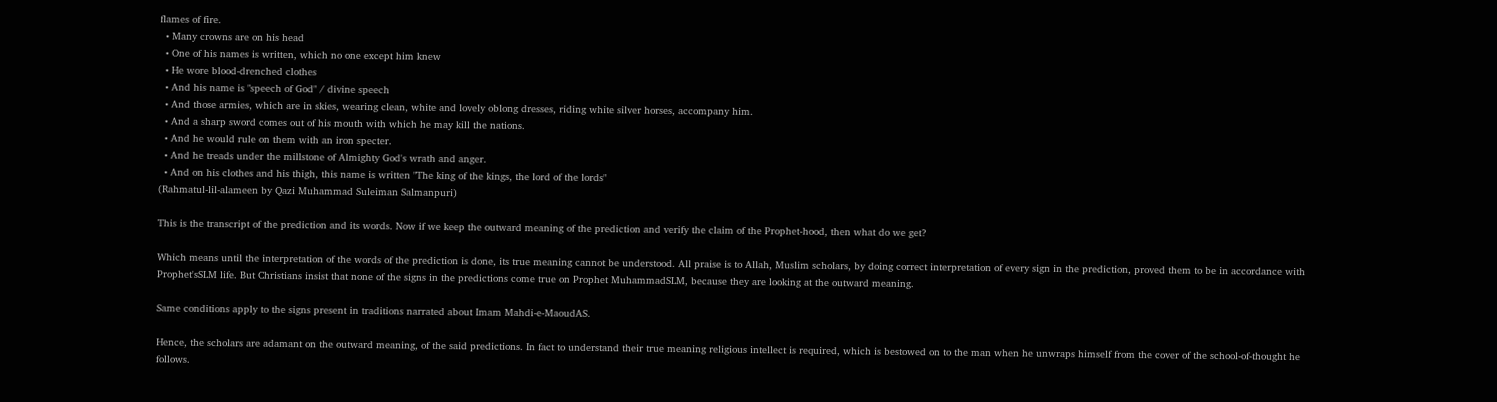flames of fire.
  • Many crowns are on his head
  • One of his names is written, which no one except him knew
  • He wore blood-drenched clothes
  • And his name is "speech of God" / divine speech
  • And those armies, which are in skies, wearing clean, white and lovely oblong dresses, riding white silver horses, accompany him.
  • And a sharp sword comes out of his mouth with which he may kill the nations.
  • And he would rule on them with an iron specter.
  • And he treads under the millstone of Almighty God's wrath and anger.
  • And on his clothes and his thigh, this name is written "The king of the kings, the lord of the lords"
(Rahmatul-lil-alameen by Qazi Muhammad Suleiman Salmanpuri)

This is the transcript of the prediction and its words. Now if we keep the outward meaning of the prediction and verify the claim of the Prophet-hood, then what do we get?

Which means until the interpretation of the words of the prediction is done, its true meaning cannot be understood. All praise is to Allah, Muslim scholars, by doing correct interpretation of every sign in the prediction, proved them to be in accordance with Prophet'sSLM life. But Christians insist that none of the signs in the predictions come true on Prophet MuhammadSLM, because they are looking at the outward meaning.

Same conditions apply to the signs present in traditions narrated about Imam Mahdi-e-MaoudAS.

Hence, the scholars are adamant on the outward meaning, of the said predictions. In fact to understand their true meaning religious intellect is required, which is bestowed on to the man when he unwraps himself from the cover of the school-of-thought he follows.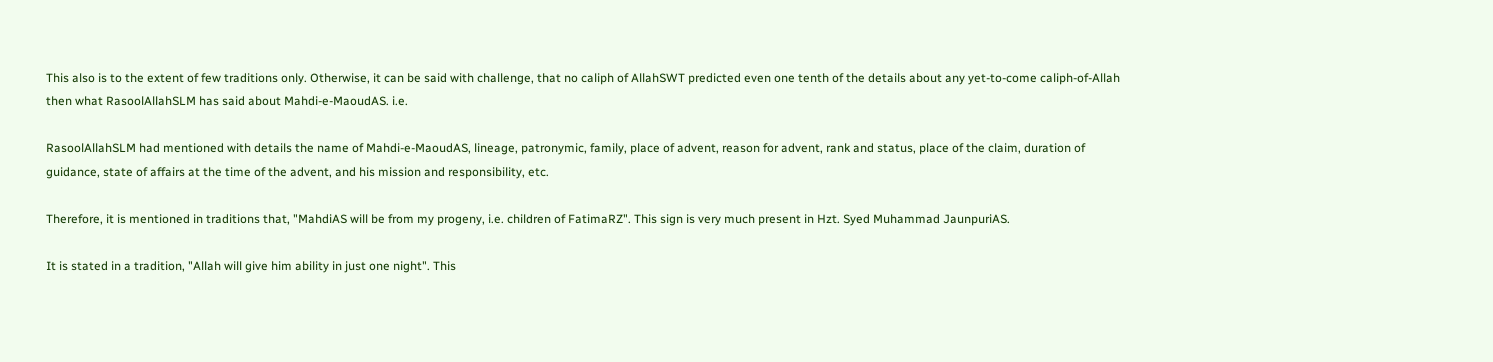This also is to the extent of few traditions only. Otherwise, it can be said with challenge, that no caliph of AllahSWT predicted even one tenth of the details about any yet-to-come caliph-of-Allah then what RasoolAllahSLM has said about Mahdi-e-MaoudAS. i.e.

RasoolAllahSLM had mentioned with details the name of Mahdi-e-MaoudAS, lineage, patronymic, family, place of advent, reason for advent, rank and status, place of the claim, duration of guidance, state of affairs at the time of the advent, and his mission and responsibility, etc.

Therefore, it is mentioned in traditions that, "MahdiAS will be from my progeny, i.e. children of FatimaRZ". This sign is very much present in Hzt. Syed Muhammad JaunpuriAS.

It is stated in a tradition, "Allah will give him ability in just one night". This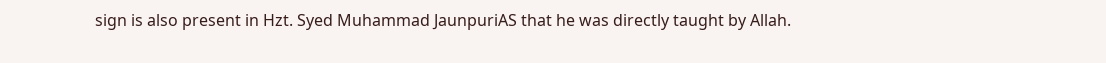sign is also present in Hzt. Syed Muhammad JaunpuriAS that he was directly taught by Allah.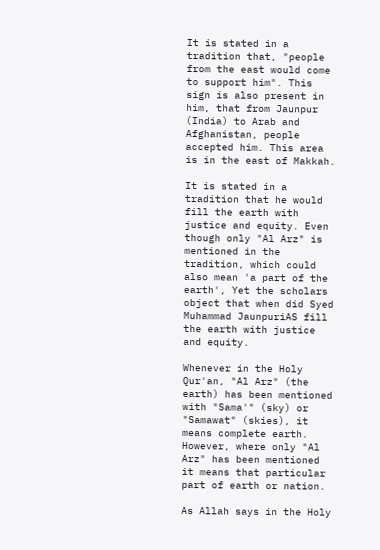It is stated in a tradition that, "people from the east would come to support him". This sign is also present in him, that from Jaunpur (India) to Arab and Afghanistan, people accepted him. This area is in the east of Makkah.

It is stated in a tradition that he would fill the earth with justice and equity. Even though only "Al Arz" is mentioned in the tradition, which could also mean 'a part of the earth', Yet the scholars object that when did Syed Muhammad JaunpuriAS fill the earth with justice and equity.

Whenever in the Holy Qur'an, "Al Arz" (the earth) has been mentioned with "Sama'" (sky) or "Samawat" (skies), it means complete earth. However, where only "Al Arz" has been mentioned it means that particular part of earth or nation.

As Allah says in the Holy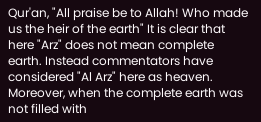Qur'an, "All praise be to Allah! Who made us the heir of the earth" It is clear that here "Arz" does not mean complete earth. Instead commentators have considered "Al Arz" here as heaven. Moreover, when the complete earth was not filled with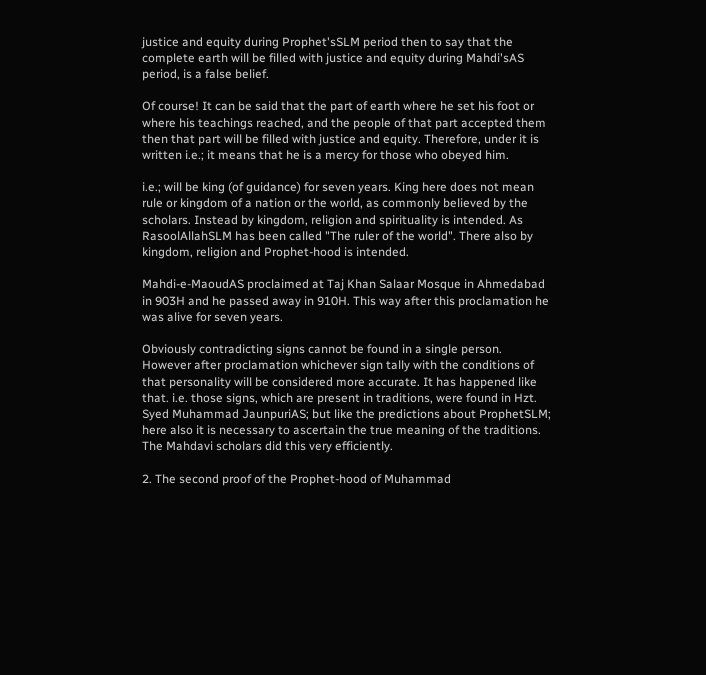justice and equity during Prophet'sSLM period then to say that the complete earth will be filled with justice and equity during Mahdi'sAS period, is a false belief.

Of course! It can be said that the part of earth where he set his foot or where his teachings reached, and the people of that part accepted them then that part will be filled with justice and equity. Therefore, under it is written i.e.; it means that he is a mercy for those who obeyed him.

i.e.; will be king (of guidance) for seven years. King here does not mean rule or kingdom of a nation or the world, as commonly believed by the scholars. Instead by kingdom, religion and spirituality is intended. As RasoolAllahSLM has been called "The ruler of the world". There also by kingdom, religion and Prophet-hood is intended.

Mahdi-e-MaoudAS proclaimed at Taj Khan Salaar Mosque in Ahmedabad in 903H and he passed away in 910H. This way after this proclamation he was alive for seven years.

Obviously contradicting signs cannot be found in a single person. However after proclamation whichever sign tally with the conditions of that personality will be considered more accurate. It has happened like that. i.e. those signs, which are present in traditions, were found in Hzt. Syed Muhammad JaunpuriAS; but like the predictions about ProphetSLM; here also it is necessary to ascertain the true meaning of the traditions. The Mahdavi scholars did this very efficiently.

2. The second proof of the Prophet-hood of Muhammad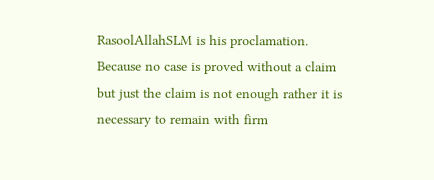RasoolAllahSLM is his proclamation. Because no case is proved without a claim but just the claim is not enough rather it is necessary to remain with firm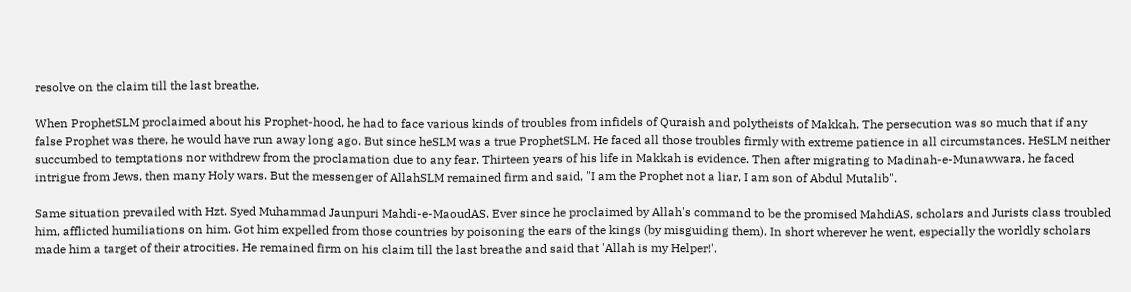resolve on the claim till the last breathe.

When ProphetSLM proclaimed about his Prophet-hood, he had to face various kinds of troubles from infidels of Quraish and polytheists of Makkah. The persecution was so much that if any false Prophet was there, he would have run away long ago. But since heSLM was a true ProphetSLM. He faced all those troubles firmly with extreme patience in all circumstances. HeSLM neither succumbed to temptations nor withdrew from the proclamation due to any fear. Thirteen years of his life in Makkah is evidence. Then after migrating to Madinah-e-Munawwara, he faced intrigue from Jews, then many Holy wars. But the messenger of AllahSLM remained firm and said, "I am the Prophet not a liar, I am son of Abdul Mutalib".

Same situation prevailed with Hzt. Syed Muhammad Jaunpuri Mahdi-e-MaoudAS. Ever since he proclaimed by Allah's command to be the promised MahdiAS, scholars and Jurists class troubled him, afflicted humiliations on him. Got him expelled from those countries by poisoning the ears of the kings (by misguiding them). In short wherever he went, especially the worldly scholars made him a target of their atrocities. He remained firm on his claim till the last breathe and said that 'Allah is my Helper!'.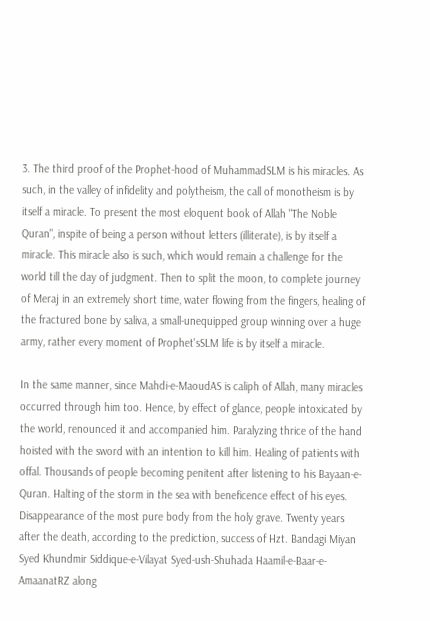3. The third proof of the Prophet-hood of MuhammadSLM is his miracles. As such, in the valley of infidelity and polytheism, the call of monotheism is by itself a miracle. To present the most eloquent book of Allah "The Noble Quran", inspite of being a person without letters (illiterate), is by itself a miracle. This miracle also is such, which would remain a challenge for the world till the day of judgment. Then to split the moon, to complete journey of Meraj in an extremely short time, water flowing from the fingers, healing of the fractured bone by saliva, a small-unequipped group winning over a huge army, rather every moment of Prophet'sSLM life is by itself a miracle.

In the same manner, since Mahdi-e-MaoudAS is caliph of Allah, many miracles occurred through him too. Hence, by effect of glance, people intoxicated by the world, renounced it and accompanied him. Paralyzing thrice of the hand hoisted with the sword with an intention to kill him. Healing of patients with offal. Thousands of people becoming penitent after listening to his Bayaan-e-Quran. Halting of the storm in the sea with beneficence effect of his eyes. Disappearance of the most pure body from the holy grave. Twenty years after the death, according to the prediction, success of Hzt. Bandagi Miyan Syed Khundmir Siddique-e-Vilayat Syed-ush-Shuhada Haamil-e-Baar-e-AmaanatRZ along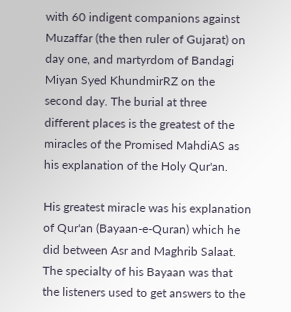with 60 indigent companions against Muzaffar (the then ruler of Gujarat) on day one, and martyrdom of Bandagi Miyan Syed KhundmirRZ on the second day. The burial at three different places is the greatest of the miracles of the Promised MahdiAS as his explanation of the Holy Qur'an.

His greatest miracle was his explanation of Qur'an (Bayaan-e-Quran) which he did between Asr and Maghrib Salaat. The specialty of his Bayaan was that the listeners used to get answers to the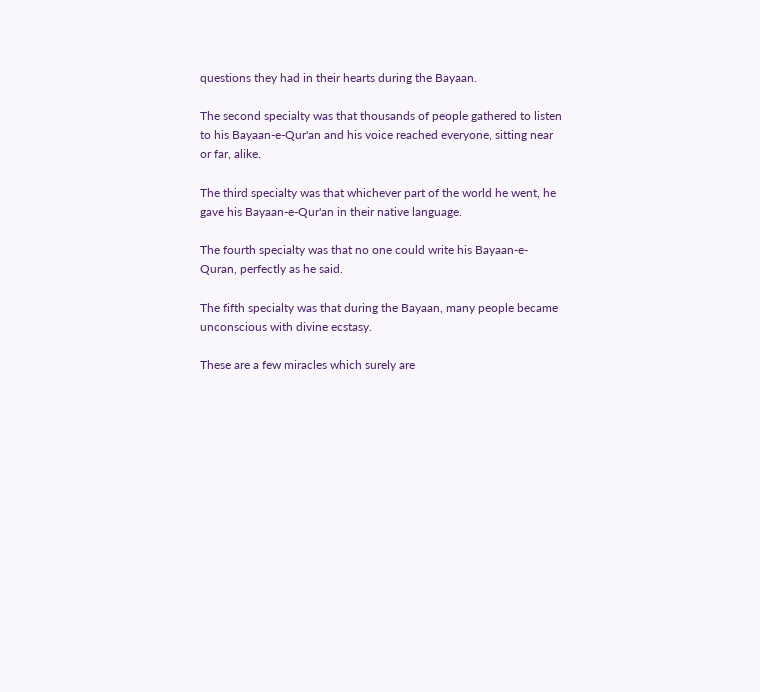questions they had in their hearts during the Bayaan.

The second specialty was that thousands of people gathered to listen to his Bayaan-e-Qur'an and his voice reached everyone, sitting near or far, alike.

The third specialty was that whichever part of the world he went, he gave his Bayaan-e-Qur'an in their native language.

The fourth specialty was that no one could write his Bayaan-e-Quran, perfectly as he said.

The fifth specialty was that during the Bayaan, many people became unconscious with divine ecstasy.

These are a few miracles which surely are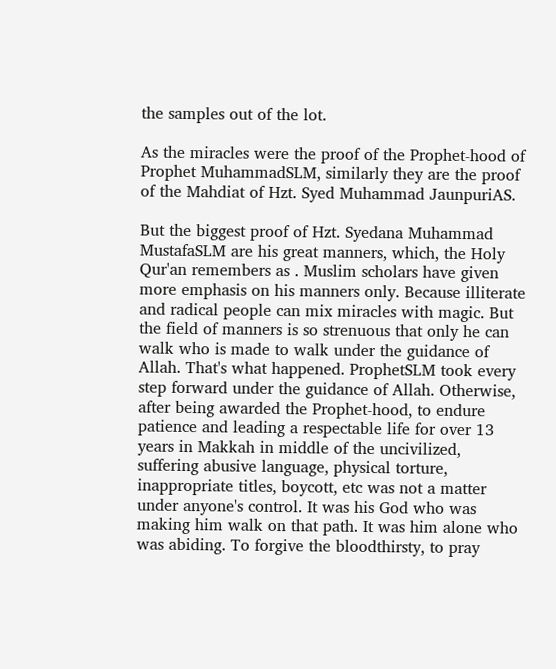the samples out of the lot.

As the miracles were the proof of the Prophet-hood of Prophet MuhammadSLM, similarly they are the proof of the Mahdiat of Hzt. Syed Muhammad JaunpuriAS.

But the biggest proof of Hzt. Syedana Muhammad MustafaSLM are his great manners, which, the Holy Qur'an remembers as . Muslim scholars have given more emphasis on his manners only. Because illiterate and radical people can mix miracles with magic. But the field of manners is so strenuous that only he can walk who is made to walk under the guidance of Allah. That's what happened. ProphetSLM took every step forward under the guidance of Allah. Otherwise, after being awarded the Prophet-hood, to endure patience and leading a respectable life for over 13 years in Makkah in middle of the uncivilized, suffering abusive language, physical torture, inappropriate titles, boycott, etc was not a matter under anyone's control. It was his God who was making him walk on that path. It was him alone who was abiding. To forgive the bloodthirsty, to pray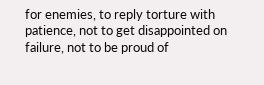for enemies, to reply torture with patience, not to get disappointed on failure, not to be proud of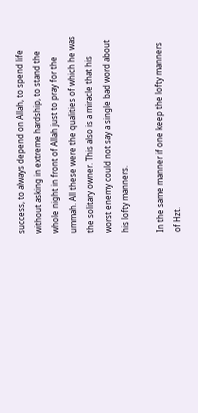success, to always depend on Allah, to spend life without asking in extreme hardship, to stand the whole night in front of Allah just to pray for the ummah. All these were the qualities of which he was the solitary owner. This also is a miracle that his worst enemy could not say a single bad word about his lofty manners.

In the same manner if one keep the lofty manners of Hzt.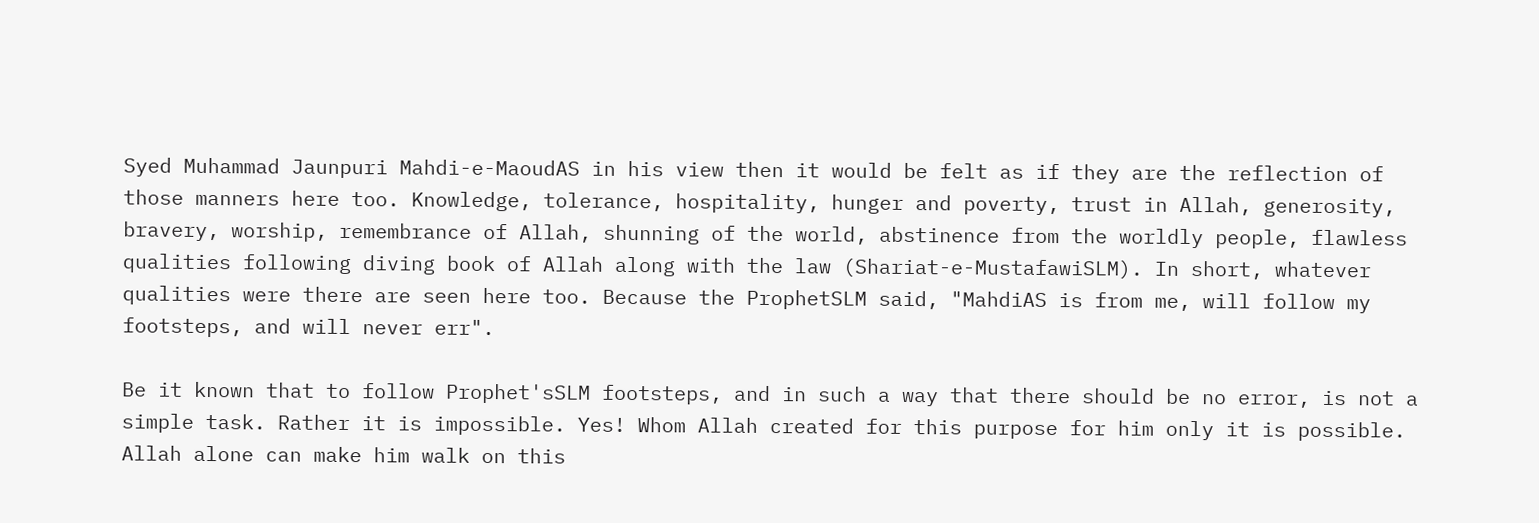Syed Muhammad Jaunpuri Mahdi-e-MaoudAS in his view then it would be felt as if they are the reflection of those manners here too. Knowledge, tolerance, hospitality, hunger and poverty, trust in Allah, generosity, bravery, worship, remembrance of Allah, shunning of the world, abstinence from the worldly people, flawless qualities following diving book of Allah along with the law (Shariat-e-MustafawiSLM). In short, whatever qualities were there are seen here too. Because the ProphetSLM said, "MahdiAS is from me, will follow my footsteps, and will never err".

Be it known that to follow Prophet'sSLM footsteps, and in such a way that there should be no error, is not a simple task. Rather it is impossible. Yes! Whom Allah created for this purpose for him only it is possible. Allah alone can make him walk on this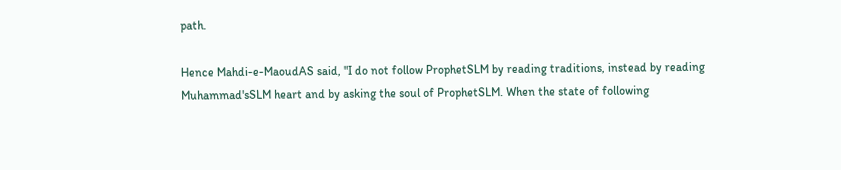path.

Hence Mahdi-e-MaoudAS said, "I do not follow ProphetSLM by reading traditions, instead by reading Muhammad'sSLM heart and by asking the soul of ProphetSLM. When the state of following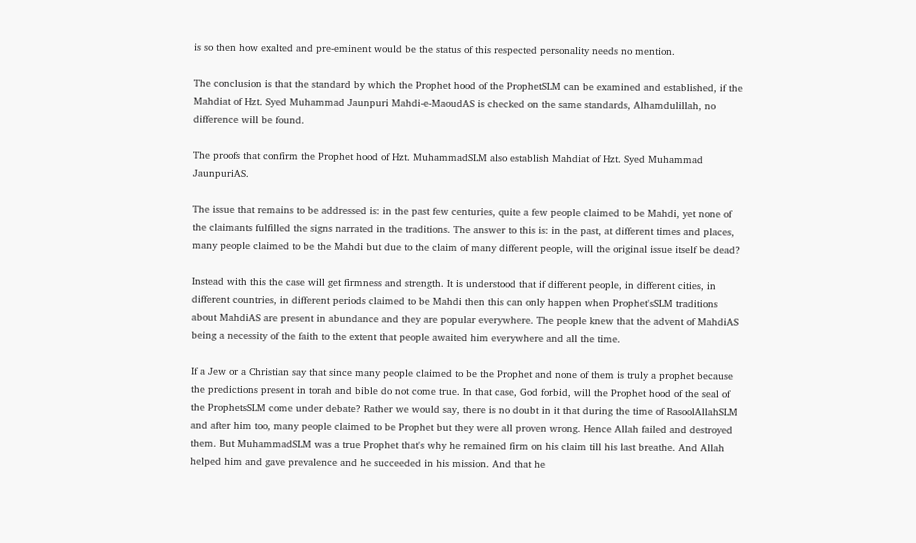is so then how exalted and pre-eminent would be the status of this respected personality needs no mention.

The conclusion is that the standard by which the Prophet hood of the ProphetSLM can be examined and established, if the Mahdiat of Hzt. Syed Muhammad Jaunpuri Mahdi-e-MaoudAS is checked on the same standards, Alhamdulillah, no difference will be found.

The proofs that confirm the Prophet hood of Hzt. MuhammadSLM also establish Mahdiat of Hzt. Syed Muhammad JaunpuriAS.

The issue that remains to be addressed is: in the past few centuries, quite a few people claimed to be Mahdi, yet none of the claimants fulfilled the signs narrated in the traditions. The answer to this is: in the past, at different times and places, many people claimed to be the Mahdi but due to the claim of many different people, will the original issue itself be dead?

Instead with this the case will get firmness and strength. It is understood that if different people, in different cities, in different countries, in different periods claimed to be Mahdi then this can only happen when Prophet'sSLM traditions about MahdiAS are present in abundance and they are popular everywhere. The people knew that the advent of MahdiAS being a necessity of the faith to the extent that people awaited him everywhere and all the time.

If a Jew or a Christian say that since many people claimed to be the Prophet and none of them is truly a prophet because the predictions present in torah and bible do not come true. In that case, God forbid, will the Prophet hood of the seal of the ProphetsSLM come under debate? Rather we would say, there is no doubt in it that during the time of RasoolAllahSLM and after him too, many people claimed to be Prophet but they were all proven wrong. Hence Allah failed and destroyed them. But MuhammadSLM was a true Prophet that's why he remained firm on his claim till his last breathe. And Allah helped him and gave prevalence and he succeeded in his mission. And that he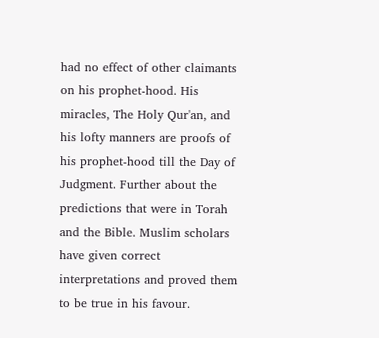had no effect of other claimants on his prophet-hood. His miracles, The Holy Qur'an, and his lofty manners are proofs of his prophet-hood till the Day of Judgment. Further about the predictions that were in Torah and the Bible. Muslim scholars have given correct interpretations and proved them to be true in his favour.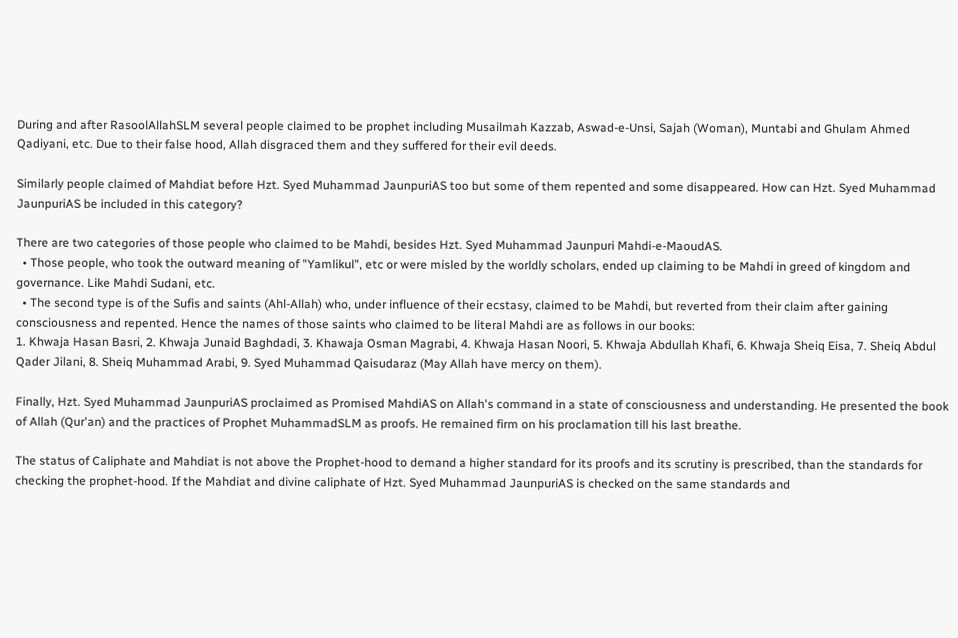During and after RasoolAllahSLM several people claimed to be prophet including Musailmah Kazzab, Aswad-e-Unsi, Sajah (Woman), Muntabi and Ghulam Ahmed Qadiyani, etc. Due to their false hood, Allah disgraced them and they suffered for their evil deeds.

Similarly people claimed of Mahdiat before Hzt. Syed Muhammad JaunpuriAS too but some of them repented and some disappeared. How can Hzt. Syed Muhammad JaunpuriAS be included in this category?

There are two categories of those people who claimed to be Mahdi, besides Hzt. Syed Muhammad Jaunpuri Mahdi-e-MaoudAS.
  • Those people, who took the outward meaning of "Yamlikul", etc or were misled by the worldly scholars, ended up claiming to be Mahdi in greed of kingdom and governance. Like Mahdi Sudani, etc.
  • The second type is of the Sufis and saints (Ahl-Allah) who, under influence of their ecstasy, claimed to be Mahdi, but reverted from their claim after gaining consciousness and repented. Hence the names of those saints who claimed to be literal Mahdi are as follows in our books:
1. Khwaja Hasan Basri, 2. Khwaja Junaid Baghdadi, 3. Khawaja Osman Magrabi, 4. Khwaja Hasan Noori, 5. Khwaja Abdullah Khafi, 6. Khwaja Sheiq Eisa, 7. Sheiq Abdul Qader Jilani, 8. Sheiq Muhammad Arabi, 9. Syed Muhammad Qaisudaraz (May Allah have mercy on them).

Finally, Hzt. Syed Muhammad JaunpuriAS proclaimed as Promised MahdiAS on Allah's command in a state of consciousness and understanding. He presented the book of Allah (Qur'an) and the practices of Prophet MuhammadSLM as proofs. He remained firm on his proclamation till his last breathe.

The status of Caliphate and Mahdiat is not above the Prophet-hood to demand a higher standard for its proofs and its scrutiny is prescribed, than the standards for checking the prophet-hood. If the Mahdiat and divine caliphate of Hzt. Syed Muhammad JaunpuriAS is checked on the same standards and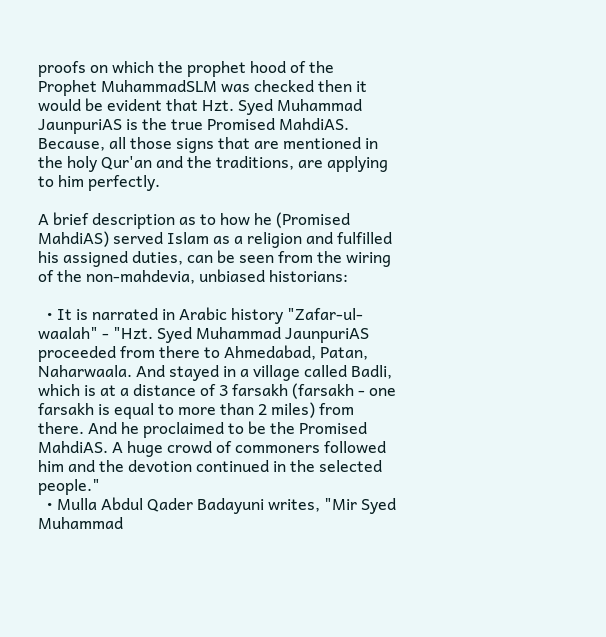proofs on which the prophet hood of the Prophet MuhammadSLM was checked then it would be evident that Hzt. Syed Muhammad JaunpuriAS is the true Promised MahdiAS. Because, all those signs that are mentioned in the holy Qur'an and the traditions, are applying to him perfectly.

A brief description as to how he (Promised MahdiAS) served Islam as a religion and fulfilled his assigned duties, can be seen from the wiring of the non-mahdevia, unbiased historians:

  • It is narrated in Arabic history "Zafar-ul-waalah" - "Hzt. Syed Muhammad JaunpuriAS proceeded from there to Ahmedabad, Patan, Naharwaala. And stayed in a village called Badli, which is at a distance of 3 farsakh (farsakh - one farsakh is equal to more than 2 miles) from there. And he proclaimed to be the Promised MahdiAS. A huge crowd of commoners followed him and the devotion continued in the selected people."
  • Mulla Abdul Qader Badayuni writes, "Mir Syed Muhammad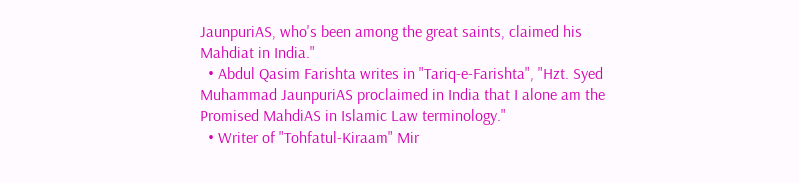JaunpuriAS, who's been among the great saints, claimed his Mahdiat in India."
  • Abdul Qasim Farishta writes in "Tariq-e-Farishta", "Hzt. Syed Muhammad JaunpuriAS proclaimed in India that I alone am the Promised MahdiAS in Islamic Law terminology."
  • Writer of "Tohfatul-Kiraam" Mir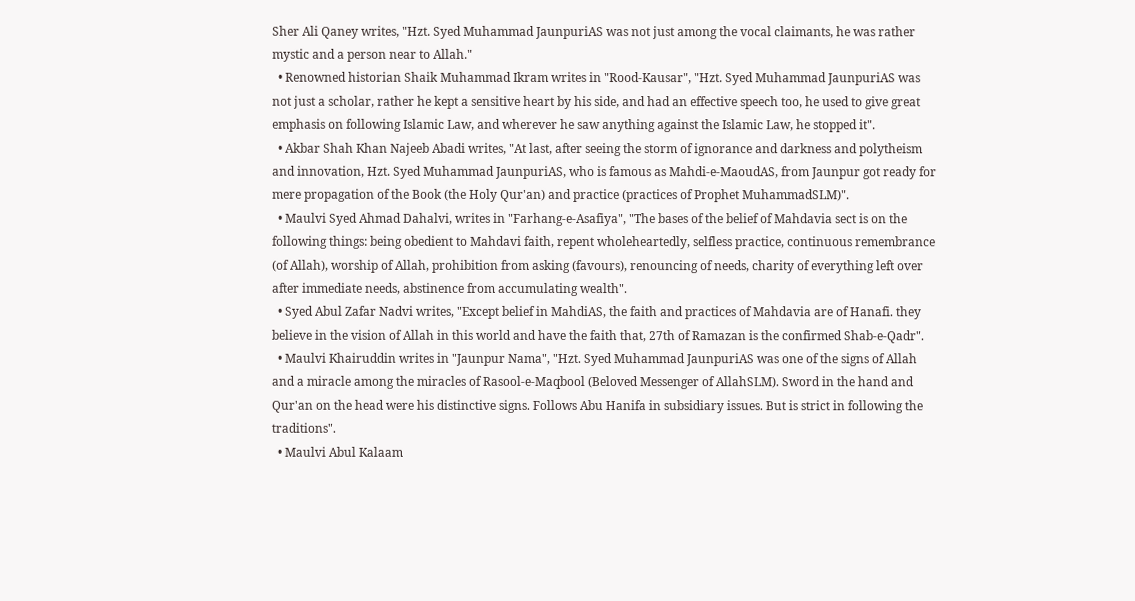Sher Ali Qaney writes, "Hzt. Syed Muhammad JaunpuriAS was not just among the vocal claimants, he was rather mystic and a person near to Allah."
  • Renowned historian Shaik Muhammad Ikram writes in "Rood-Kausar", "Hzt. Syed Muhammad JaunpuriAS was not just a scholar, rather he kept a sensitive heart by his side, and had an effective speech too, he used to give great emphasis on following Islamic Law, and wherever he saw anything against the Islamic Law, he stopped it".
  • Akbar Shah Khan Najeeb Abadi writes, "At last, after seeing the storm of ignorance and darkness and polytheism and innovation, Hzt. Syed Muhammad JaunpuriAS, who is famous as Mahdi-e-MaoudAS, from Jaunpur got ready for mere propagation of the Book (the Holy Qur'an) and practice (practices of Prophet MuhammadSLM)".
  • Maulvi Syed Ahmad Dahalvi, writes in "Farhang-e-Asafiya", "The bases of the belief of Mahdavia sect is on the following things: being obedient to Mahdavi faith, repent wholeheartedly, selfless practice, continuous remembrance (of Allah), worship of Allah, prohibition from asking (favours), renouncing of needs, charity of everything left over after immediate needs, abstinence from accumulating wealth".
  • Syed Abul Zafar Nadvi writes, "Except belief in MahdiAS, the faith and practices of Mahdavia are of Hanafi. they believe in the vision of Allah in this world and have the faith that, 27th of Ramazan is the confirmed Shab-e-Qadr".
  • Maulvi Khairuddin writes in "Jaunpur Nama", "Hzt. Syed Muhammad JaunpuriAS was one of the signs of Allah and a miracle among the miracles of Rasool-e-Maqbool (Beloved Messenger of AllahSLM). Sword in the hand and Qur'an on the head were his distinctive signs. Follows Abu Hanifa in subsidiary issues. But is strict in following the traditions".
  • Maulvi Abul Kalaam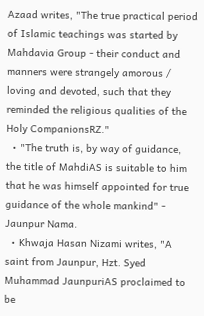Azaad writes, "The true practical period of Islamic teachings was started by Mahdavia Group - their conduct and manners were strangely amorous / loving and devoted, such that they reminded the religious qualities of the Holy CompanionsRZ."
  • "The truth is, by way of guidance, the title of MahdiAS is suitable to him that he was himself appointed for true guidance of the whole mankind" - Jaunpur Nama.
  • Khwaja Hasan Nizami writes, "A saint from Jaunpur, Hzt. Syed Muhammad JaunpuriAS proclaimed to be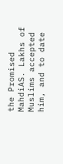the Promised MahdiAS. Lakhs of Muslims accepted him, and to date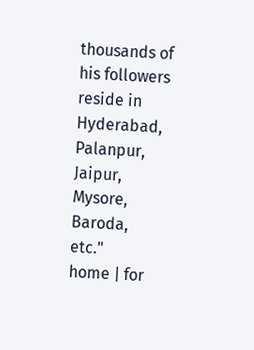thousands of his followers reside in Hyderabad, Palanpur, Jaipur, Mysore, Baroda, etc."
home | for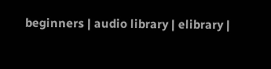beginners | audio library | elibrary |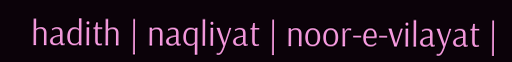hadith | naqliyat | noor-e-vilayat |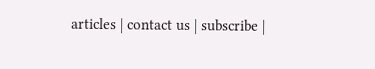articles | contact us | subscribe |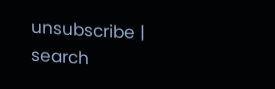unsubscribe | search